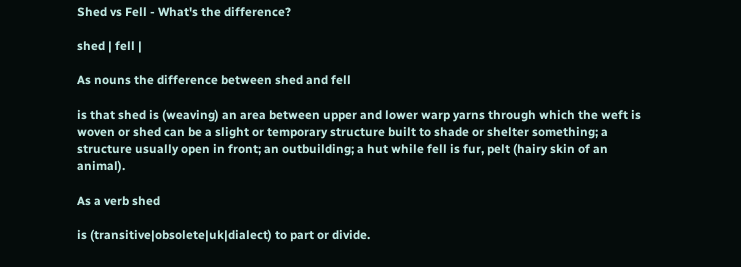Shed vs Fell - What's the difference?

shed | fell |

As nouns the difference between shed and fell

is that shed is (weaving) an area between upper and lower warp yarns through which the weft is woven or shed can be a slight or temporary structure built to shade or shelter something; a structure usually open in front; an outbuilding; a hut while fell is fur, pelt (hairy skin of an animal).

As a verb shed

is (transitive|obsolete|uk|dialect) to part or divide.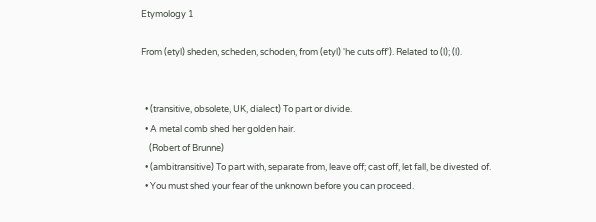Etymology 1

From (etyl) sheden, scheden, schoden, from (etyl) 'he cuts off'). Related to (l); (l).


  • (transitive, obsolete, UK, dialect) To part or divide.
  • A metal comb shed her golden hair.
    (Robert of Brunne)
  • (ambitransitive) To part with, separate from, leave off; cast off, let fall, be divested of.
  • You must shed your fear of the unknown before you can proceed.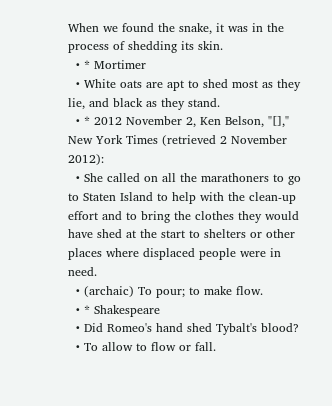When we found the snake, it was in the process of shedding its skin.
  • * Mortimer
  • White oats are apt to shed most as they lie, and black as they stand.
  • * 2012 November 2, Ken Belson, "[]," New York Times (retrieved 2 November 2012):
  • She called on all the marathoners to go to Staten Island to help with the clean-up effort and to bring the clothes they would have shed at the start to shelters or other places where displaced people were in need.
  • (archaic) To pour; to make flow.
  • * Shakespeare
  • Did Romeo's hand shed Tybalt's blood?
  • To allow to flow or fall.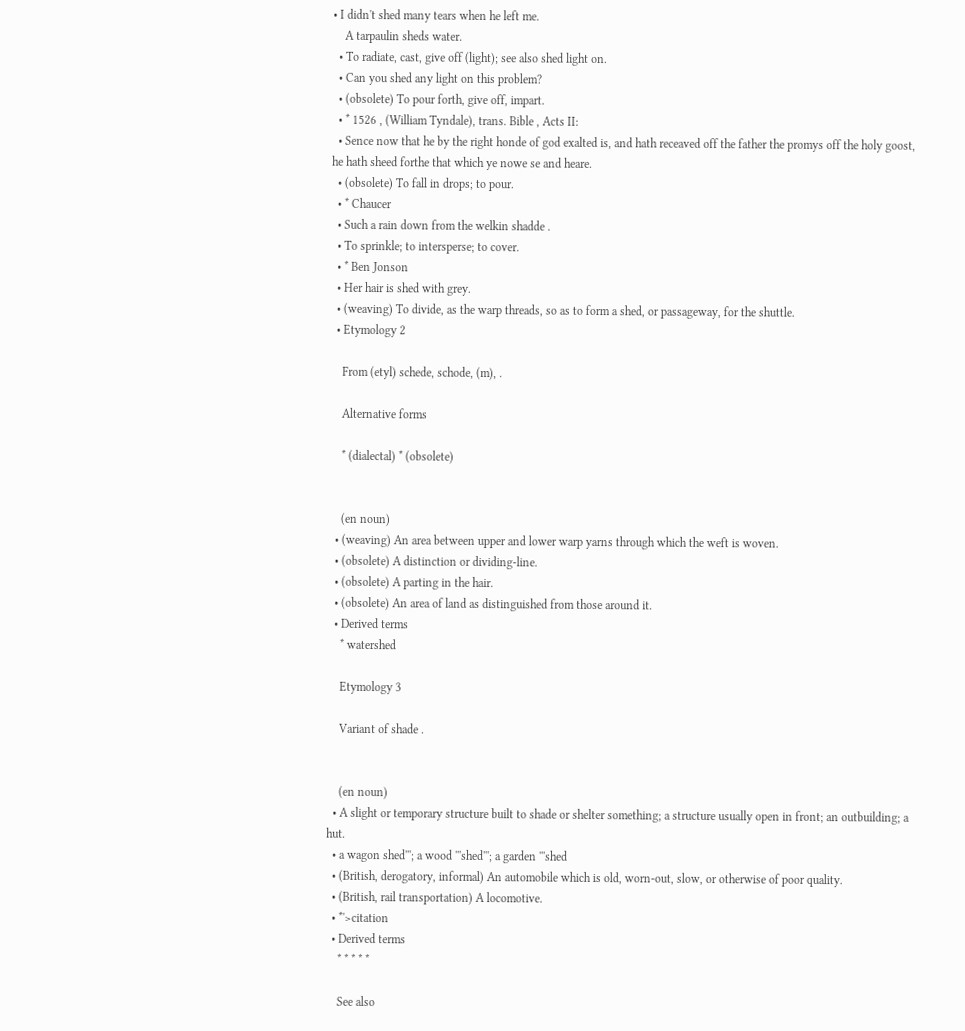• I didn't shed many tears when he left me.
    A tarpaulin sheds water.
  • To radiate, cast, give off (light); see also shed light on.
  • Can you shed any light on this problem?
  • (obsolete) To pour forth, give off, impart.
  • * 1526 , (William Tyndale), trans. Bible , Acts II:
  • Sence now that he by the right honde of god exalted is, and hath receaved off the father the promys off the holy goost, he hath sheed forthe that which ye nowe se and heare.
  • (obsolete) To fall in drops; to pour.
  • * Chaucer
  • Such a rain down from the welkin shadde .
  • To sprinkle; to intersperse; to cover.
  • * Ben Jonson
  • Her hair is shed with grey.
  • (weaving) To divide, as the warp threads, so as to form a shed, or passageway, for the shuttle.
  • Etymology 2

    From (etyl) schede, schode, (m), .

    Alternative forms

    * (dialectal) * (obsolete)


    (en noun)
  • (weaving) An area between upper and lower warp yarns through which the weft is woven.
  • (obsolete) A distinction or dividing-line.
  • (obsolete) A parting in the hair.
  • (obsolete) An area of land as distinguished from those around it.
  • Derived terms
    * watershed

    Etymology 3

    Variant of shade .


    (en noun)
  • A slight or temporary structure built to shade or shelter something; a structure usually open in front; an outbuilding; a hut.
  • a wagon shed'''; a wood '''shed'''; a garden '''shed
  • (British, derogatory, informal) An automobile which is old, worn-out, slow, or otherwise of poor quality.
  • (British, rail transportation) A locomotive.
  • *'>citation
  • Derived terms
    * * * * *

    See also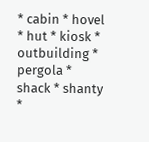* cabin * hovel * hut * kiosk * outbuilding * pergola * shack * shanty *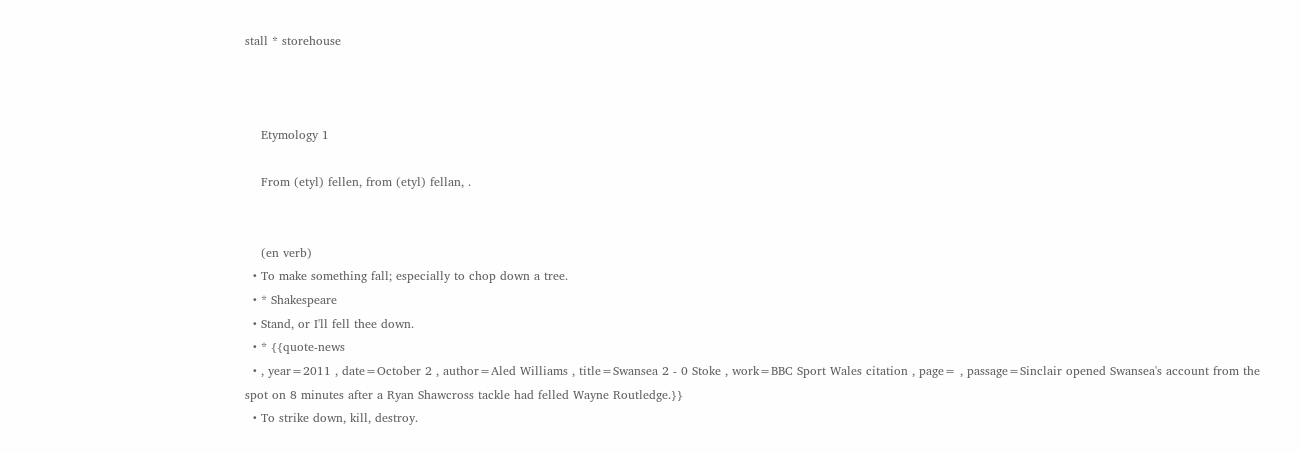stall * storehouse



    Etymology 1

    From (etyl) fellen, from (etyl) fellan, .


    (en verb)
  • To make something fall; especially to chop down a tree.
  • * Shakespeare
  • Stand, or I'll fell thee down.
  • * {{quote-news
  • , year=2011 , date=October 2 , author=Aled Williams , title=Swansea 2 - 0 Stoke , work=BBC Sport Wales citation , page= , passage=Sinclair opened Swansea's account from the spot on 8 minutes after a Ryan Shawcross tackle had felled Wayne Routledge.}}
  • To strike down, kill, destroy.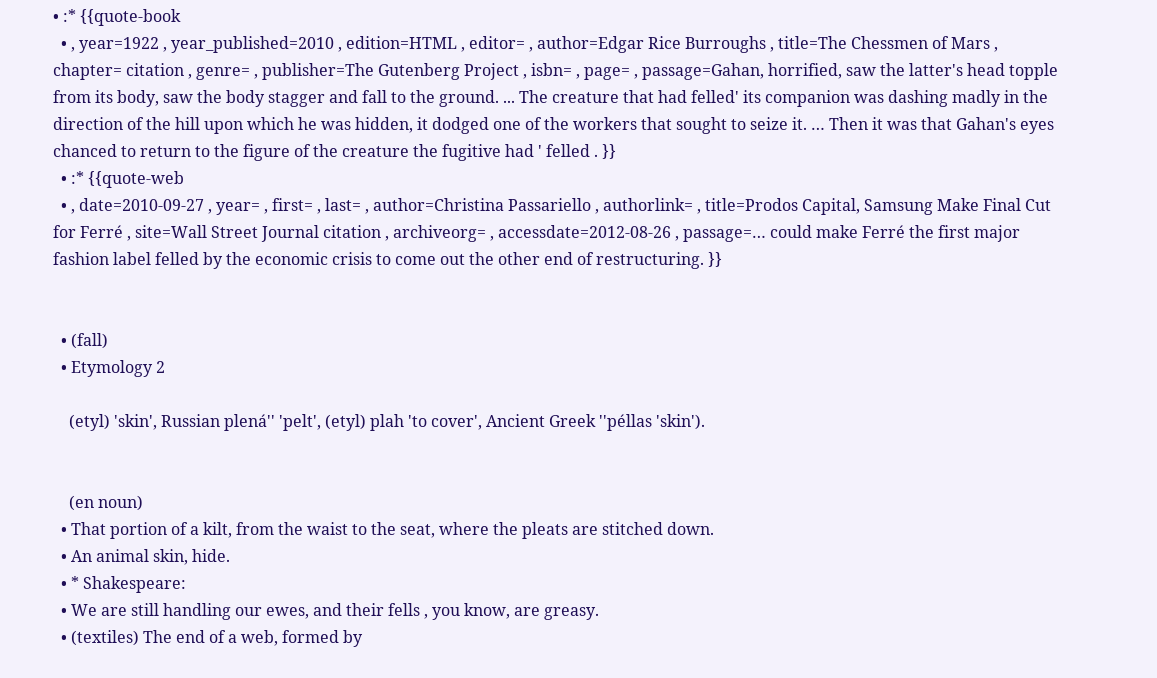• :* {{quote-book
  • , year=1922 , year_published=2010 , edition=HTML , editor= , author=Edgar Rice Burroughs , title=The Chessmen of Mars , chapter= citation , genre= , publisher=The Gutenberg Project , isbn= , page= , passage=Gahan, horrified, saw the latter's head topple from its body, saw the body stagger and fall to the ground. ... The creature that had felled' its companion was dashing madly in the direction of the hill upon which he was hidden, it dodged one of the workers that sought to seize it. … Then it was that Gahan's eyes chanced to return to the figure of the creature the fugitive had ' felled . }}
  • :* {{quote-web
  • , date=2010-09-27 , year= , first= , last= , author=Christina Passariello , authorlink= , title=Prodos Capital, Samsung Make Final Cut for Ferré , site=Wall Street Journal citation , archiveorg= , accessdate=2012-08-26 , passage=… could make Ferré the first major fashion label felled by the economic crisis to come out the other end of restructuring. }}


  • (fall)
  • Etymology 2

    (etyl) 'skin', Russian plená'' 'pelt', (etyl) plah 'to cover', Ancient Greek ''péllas 'skin').


    (en noun)
  • That portion of a kilt, from the waist to the seat, where the pleats are stitched down.
  • An animal skin, hide.
  • * Shakespeare:
  • We are still handling our ewes, and their fells , you know, are greasy.
  • (textiles) The end of a web, formed by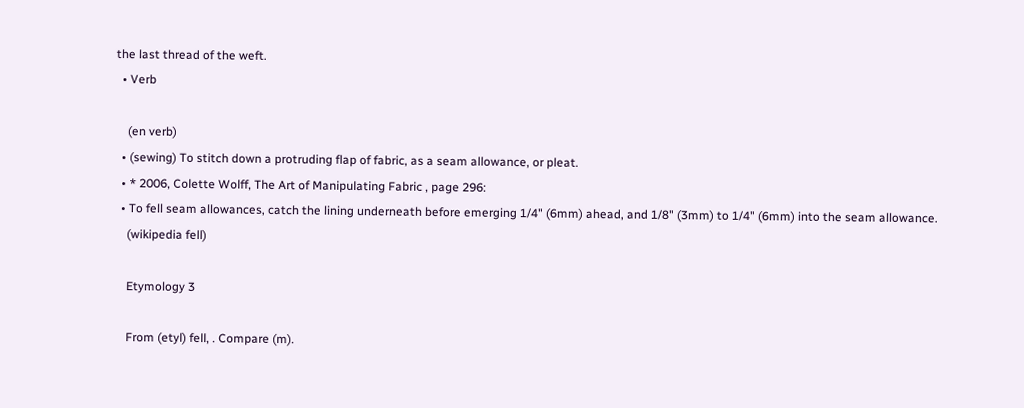the last thread of the weft.
  • Verb

    (en verb)
  • (sewing) To stitch down a protruding flap of fabric, as a seam allowance, or pleat.
  • * 2006, Colette Wolff, The Art of Manipulating Fabric , page 296:
  • To fell seam allowances, catch the lining underneath before emerging 1/4" (6mm) ahead, and 1/8" (3mm) to 1/4" (6mm) into the seam allowance.
    (wikipedia fell)

    Etymology 3

    From (etyl) fell, . Compare (m).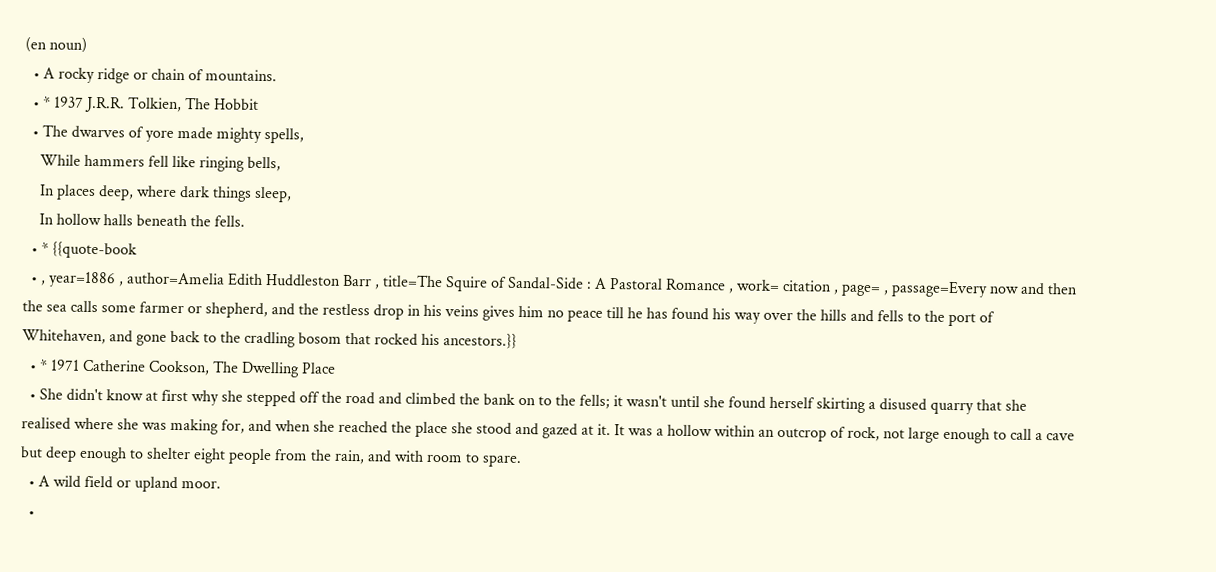(en noun)
  • A rocky ridge or chain of mountains.
  • * 1937 J.R.R. Tolkien, The Hobbit
  • The dwarves of yore made mighty spells,
    While hammers fell like ringing bells,
    In places deep, where dark things sleep,
    In hollow halls beneath the fells.
  • * {{quote-book
  • , year=1886 , author=Amelia Edith Huddleston Barr , title=The Squire of Sandal-Side : A Pastoral Romance , work= citation , page= , passage=Every now and then the sea calls some farmer or shepherd, and the restless drop in his veins gives him no peace till he has found his way over the hills and fells to the port of Whitehaven, and gone back to the cradling bosom that rocked his ancestors.}}
  • * 1971 Catherine Cookson, The Dwelling Place
  • She didn't know at first why she stepped off the road and climbed the bank on to the fells; it wasn't until she found herself skirting a disused quarry that she realised where she was making for, and when she reached the place she stood and gazed at it. It was a hollow within an outcrop of rock, not large enough to call a cave but deep enough to shelter eight people from the rain, and with room to spare.
  • A wild field or upland moor.
  •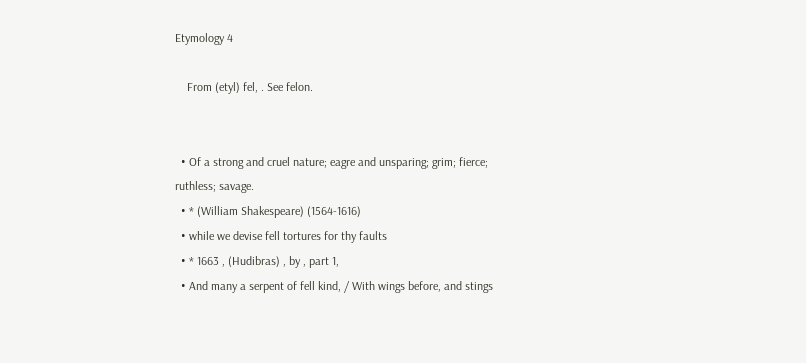Etymology 4

    From (etyl) fel, . See felon.


  • Of a strong and cruel nature; eagre and unsparing; grim; fierce; ruthless; savage.
  • * (William Shakespeare) (1564-1616)
  • while we devise fell tortures for thy faults
  • * 1663 , (Hudibras) , by , part 1,
  • And many a serpent of fell kind, / With wings before, and stings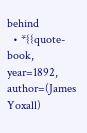behind
  • *{{quote-book, year=1892, author=(James Yoxall)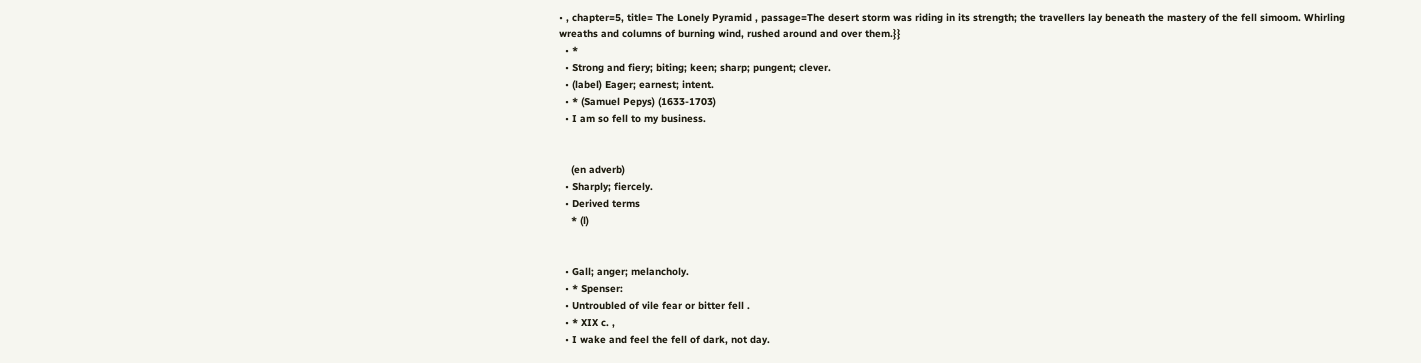• , chapter=5, title= The Lonely Pyramid , passage=The desert storm was riding in its strength; the travellers lay beneath the mastery of the fell simoom. Whirling wreaths and columns of burning wind, rushed around and over them.}}
  • *
  • Strong and fiery; biting; keen; sharp; pungent; clever.
  • (label) Eager; earnest; intent.
  • * (Samuel Pepys) (1633-1703)
  • I am so fell to my business.


    (en adverb)
  • Sharply; fiercely.
  • Derived terms
    * (l)


  • Gall; anger; melancholy.
  • * Spenser:
  • Untroubled of vile fear or bitter fell .
  • * XIX c. ,
  • I wake and feel the fell of dark, not day.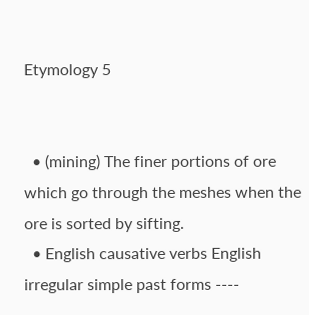Etymology 5


  • (mining) The finer portions of ore which go through the meshes when the ore is sorted by sifting.
  • English causative verbs English irregular simple past forms ----